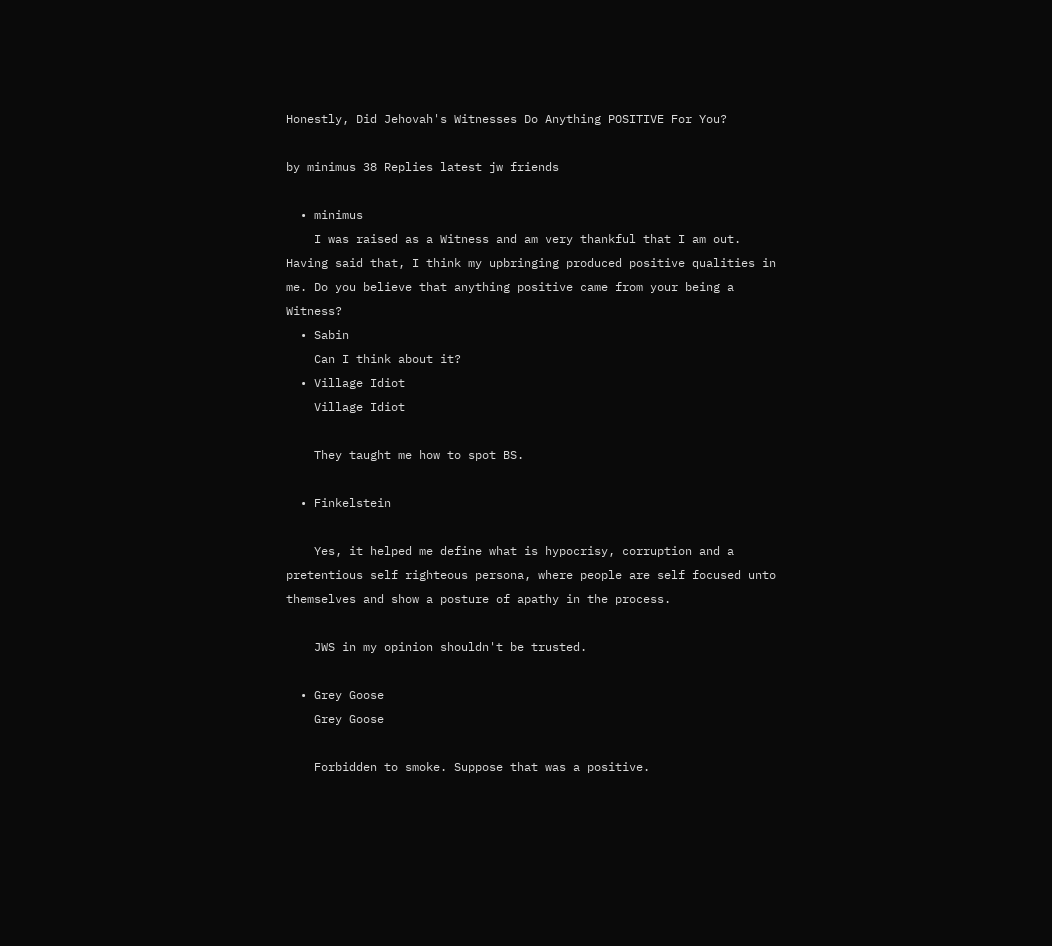Honestly, Did Jehovah's Witnesses Do Anything POSITIVE For You?

by minimus 38 Replies latest jw friends

  • minimus
    I was raised as a Witness and am very thankful that I am out. Having said that, I think my upbringing produced positive qualities in me. Do you believe that anything positive came from your being a Witness?
  • Sabin
    Can I think about it?
  • Village Idiot
    Village Idiot

    They taught me how to spot BS.

  • Finkelstein

    Yes, it helped me define what is hypocrisy, corruption and a pretentious self righteous persona, where people are self focused unto themselves and show a posture of apathy in the process.

    JWS in my opinion shouldn't be trusted.

  • Grey Goose
    Grey Goose

    Forbidden to smoke. Suppose that was a positive.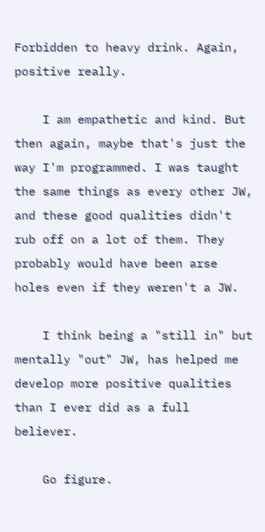Forbidden to heavy drink. Again, positive really.

    I am empathetic and kind. But then again, maybe that's just the way I'm programmed. I was taught the same things as every other JW, and these good qualities didn't rub off on a lot of them. They probably would have been arse holes even if they weren't a JW.

    I think being a "still in" but mentally "out" JW, has helped me develop more positive qualities than I ever did as a full believer.

    Go figure.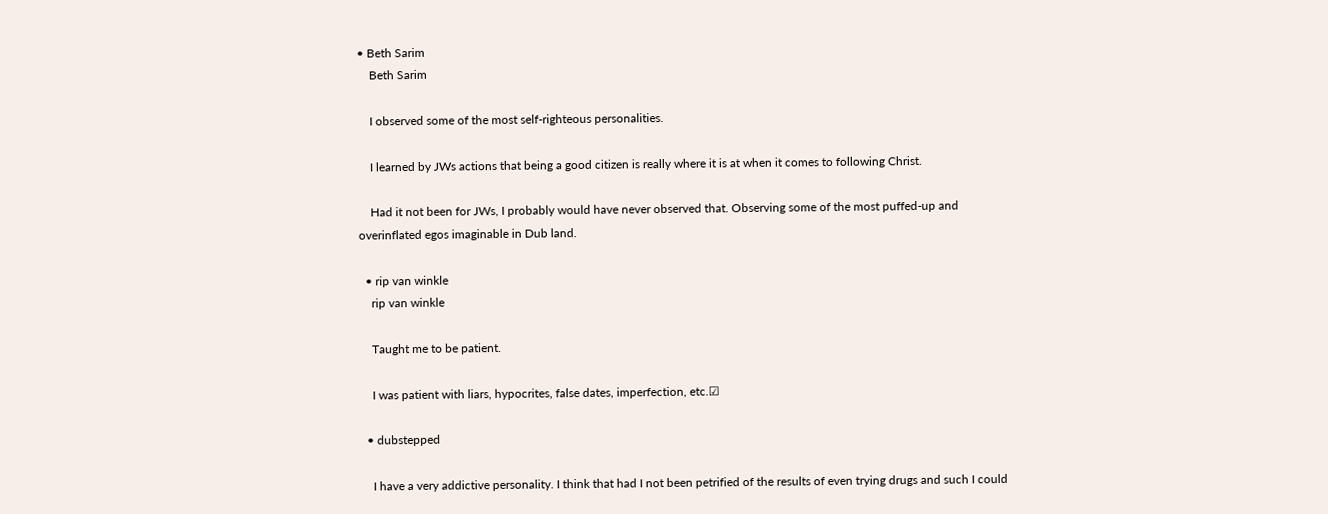• Beth Sarim
    Beth Sarim

    I observed some of the most self-righteous personalities.

    I learned by JWs actions that being a good citizen is really where it is at when it comes to following Christ.

    Had it not been for JWs, I probably would have never observed that. Observing some of the most puffed-up and overinflated egos imaginable in Dub land.

  • rip van winkle
    rip van winkle

    Taught me to be patient.

    I was patient with liars, hypocrites, false dates, imperfection, etc.☑

  • dubstepped

    I have a very addictive personality. I think that had I not been petrified of the results of even trying drugs and such I could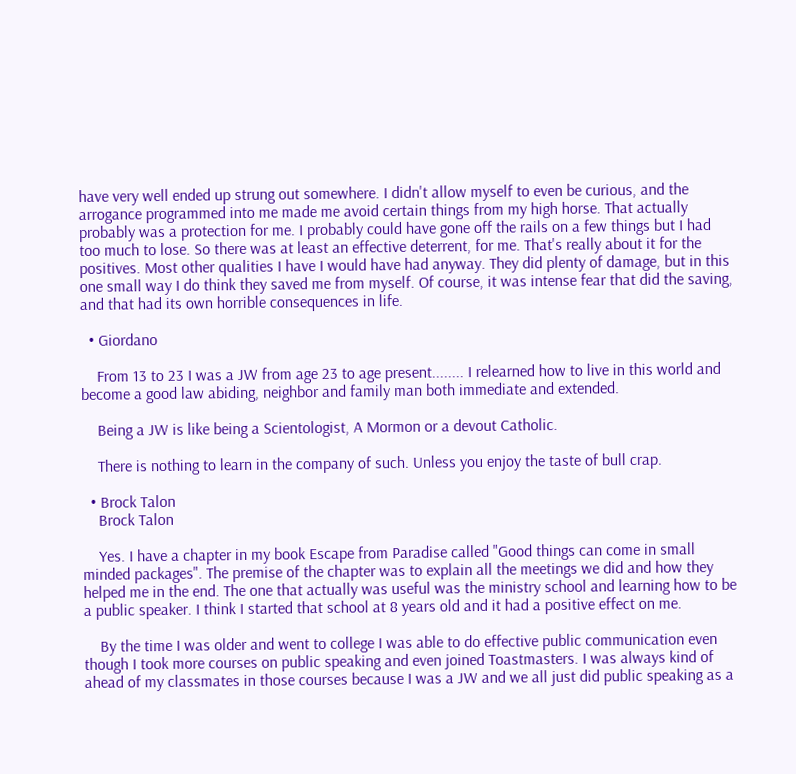have very well ended up strung out somewhere. I didn't allow myself to even be curious, and the arrogance programmed into me made me avoid certain things from my high horse. That actually probably was a protection for me. I probably could have gone off the rails on a few things but I had too much to lose. So there was at least an effective deterrent, for me. That's really about it for the positives. Most other qualities I have I would have had anyway. They did plenty of damage, but in this one small way I do think they saved me from myself. Of course, it was intense fear that did the saving, and that had its own horrible consequences in life.

  • Giordano

    From 13 to 23 I was a JW from age 23 to age present........ I relearned how to live in this world and become a good law abiding, neighbor and family man both immediate and extended.

    Being a JW is like being a Scientologist, A Mormon or a devout Catholic.

    There is nothing to learn in the company of such. Unless you enjoy the taste of bull crap.

  • Brock Talon
    Brock Talon

    Yes. I have a chapter in my book Escape from Paradise called "Good things can come in small minded packages". The premise of the chapter was to explain all the meetings we did and how they helped me in the end. The one that actually was useful was the ministry school and learning how to be a public speaker. I think I started that school at 8 years old and it had a positive effect on me.

    By the time I was older and went to college I was able to do effective public communication even though I took more courses on public speaking and even joined Toastmasters. I was always kind of ahead of my classmates in those courses because I was a JW and we all just did public speaking as a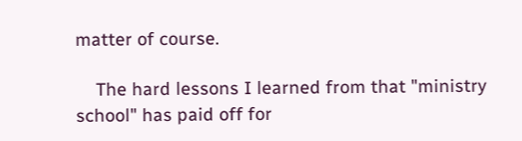matter of course.

    The hard lessons I learned from that "ministry school" has paid off for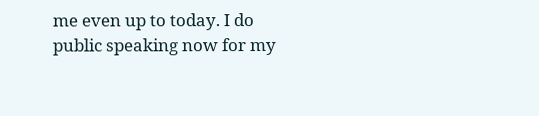me even up to today. I do public speaking now for my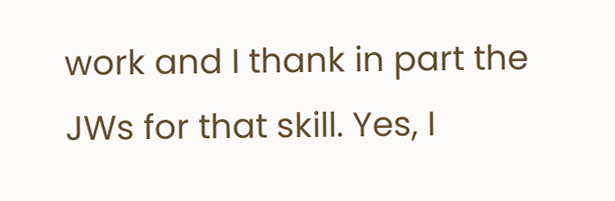work and I thank in part the JWs for that skill. Yes, I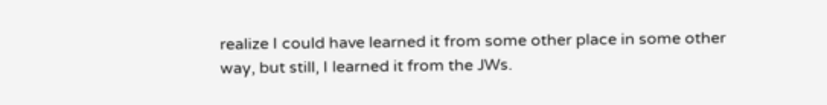realize I could have learned it from some other place in some other way, but still, I learned it from the JWs.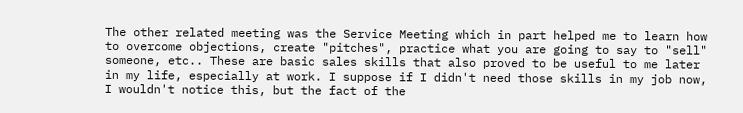The other related meeting was the Service Meeting which in part helped me to learn how to overcome objections, create "pitches", practice what you are going to say to "sell" someone, etc.. These are basic sales skills that also proved to be useful to me later in my life, especially at work. I suppose if I didn't need those skills in my job now, I wouldn't notice this, but the fact of the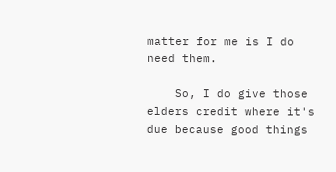matter for me is I do need them.

    So, I do give those elders credit where it's due because good things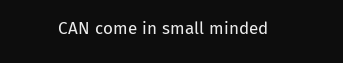CAN come in small minded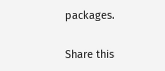packages.

Share this